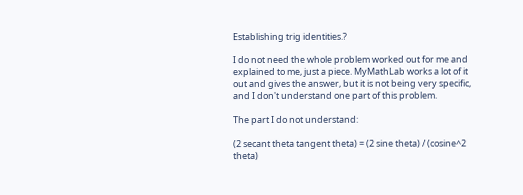Establishing trig identities.?

I do not need the whole problem worked out for me and explained to me, just a piece. MyMathLab works a lot of it out and gives the answer, but it is not being very specific, and I don't understand one part of this problem.

The part I do not understand:

(2 secant theta tangent theta) = (2 sine theta) / (cosine^2 theta)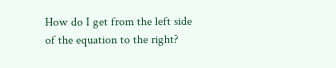How do I get from the left side of the equation to the right?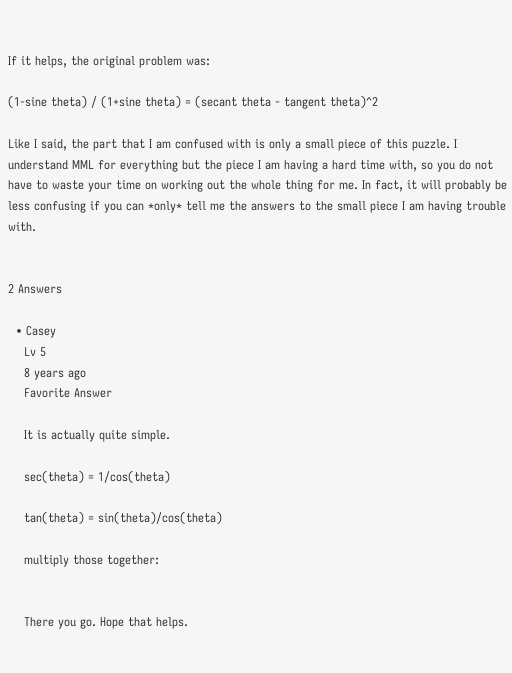If it helps, the original problem was:

(1-sine theta) / (1+sine theta) = (secant theta - tangent theta)^2

Like I said, the part that I am confused with is only a small piece of this puzzle. I understand MML for everything but the piece I am having a hard time with, so you do not have to waste your time on working out the whole thing for me. In fact, it will probably be less confusing if you can *only* tell me the answers to the small piece I am having trouble with.


2 Answers

  • Casey
    Lv 5
    8 years ago
    Favorite Answer

    It is actually quite simple.

    sec(theta) = 1/cos(theta)

    tan(theta) = sin(theta)/cos(theta)

    multiply those together:


    There you go. Hope that helps.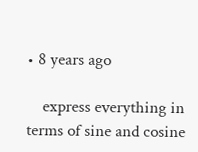• 8 years ago

    express everything in terms of sine and cosine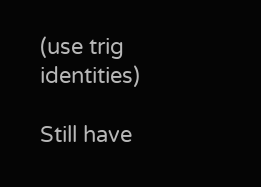(use trig identities)

Still have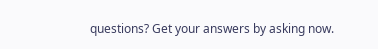questions? Get your answers by asking now.